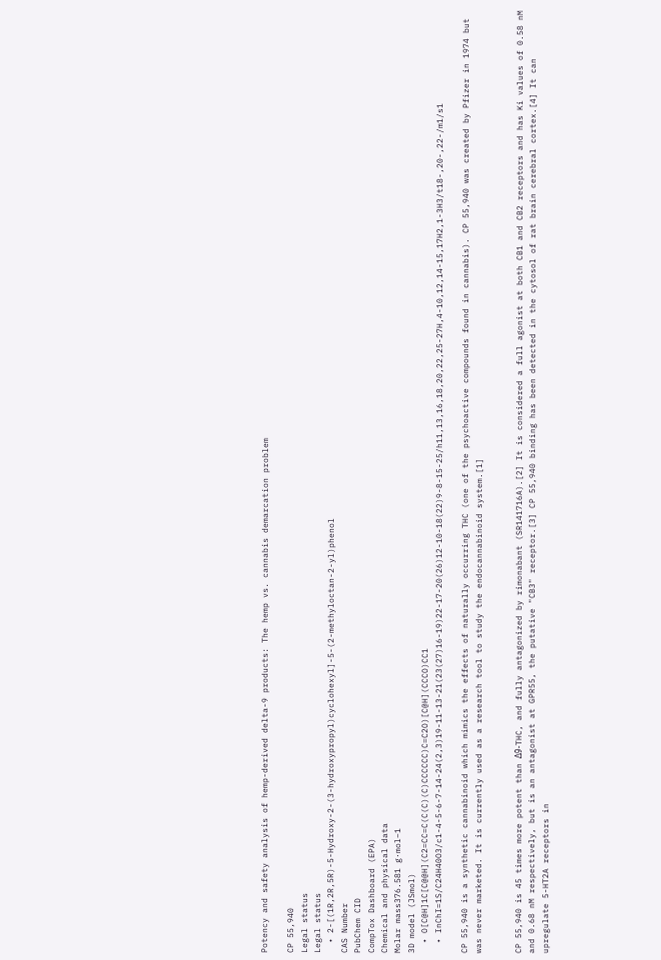Potency and safety analysis of hemp-derived delta-9 products: The hemp vs. cannabis demarcation problem

CP 55,940
Legal status
Legal status
  • 2-[(1R,2R,5R)-5-Hydroxy-2-(3-hydroxypropyl)cyclohexyl]-5-(2-methyloctan-2-yl)phenol
CAS Number
PubChem CID
CompTox Dashboard (EPA)
Chemical and physical data
Molar mass376.581 g·mol−1
3D model (JSmol)
  • O[C@H]1C[C@@H](C2=CC=C(C(C)(C)CCCCCC)C=C2O)[C@H](CCCO)CC1
  • InChI=1S/C24H40O3/c1-4-5-6-7-14-24(2,3)19-11-13-21(23(27)16-19)22-17-20(26)12-10-18(22)9-8-15-25/h11,13,16,18,20,22,25-27H,4-10,12,14-15,17H2,1-3H3/t18-,20-,22-/m1/s1

CP 55,940 is a synthetic cannabinoid which mimics the effects of naturally occurring THC (one of the psychoactive compounds found in cannabis). CP 55,940 was created by Pfizer in 1974 but was never marketed. It is currently used as a research tool to study the endocannabinoid system.[1]


CP 55,940 is 45 times more potent than Δ9-THC, and fully antagonized by rimonabant (SR141716A).[2] It is considered a full agonist at both CB1 and CB2 receptors and has Ki values of 0.58 nM and 0.68 nM respectively, but is an antagonist at GPR55, the putative "CB3" receptor.[3] CP 55,940 binding has been detected in the cytosol of rat brain cerebral cortex.[4] It can upregulate 5-HT2A receptors in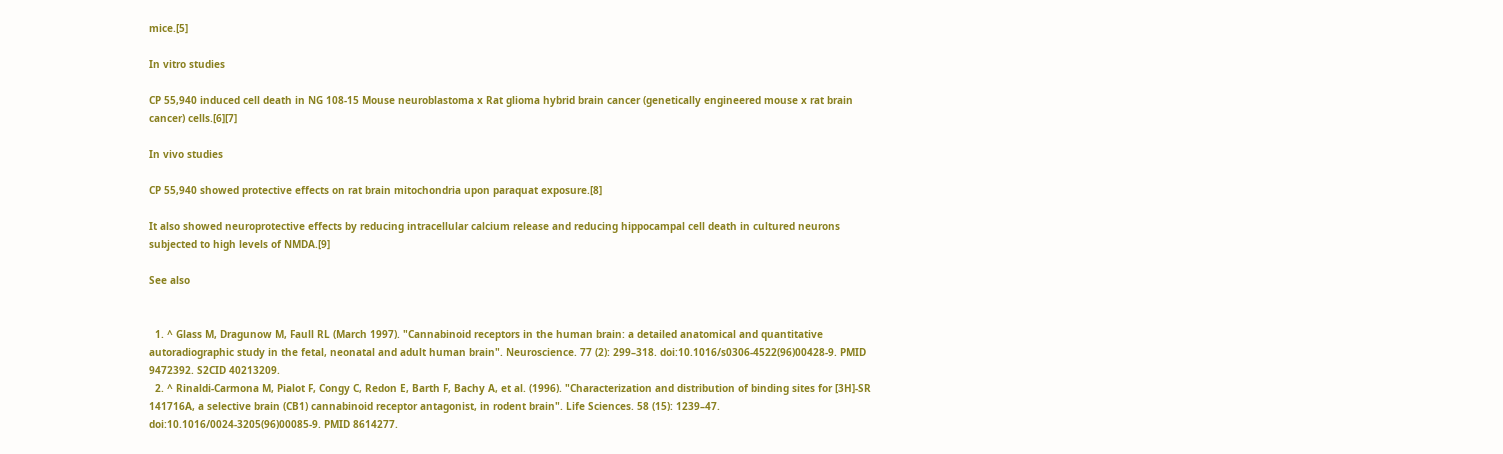mice.[5]

In vitro studies

CP 55,940 induced cell death in NG 108-15 Mouse neuroblastoma x Rat glioma hybrid brain cancer (genetically engineered mouse x rat brain cancer) cells.[6][7]

In vivo studies

CP 55,940 showed protective effects on rat brain mitochondria upon paraquat exposure.[8]

It also showed neuroprotective effects by reducing intracellular calcium release and reducing hippocampal cell death in cultured neurons subjected to high levels of NMDA.[9]

See also


  1. ^ Glass M, Dragunow M, Faull RL (March 1997). "Cannabinoid receptors in the human brain: a detailed anatomical and quantitative autoradiographic study in the fetal, neonatal and adult human brain". Neuroscience. 77 (2): 299–318. doi:10.1016/s0306-4522(96)00428-9. PMID 9472392. S2CID 40213209.
  2. ^ Rinaldi-Carmona M, Pialot F, Congy C, Redon E, Barth F, Bachy A, et al. (1996). "Characterization and distribution of binding sites for [3H]-SR 141716A, a selective brain (CB1) cannabinoid receptor antagonist, in rodent brain". Life Sciences. 58 (15): 1239–47. doi:10.1016/0024-3205(96)00085-9. PMID 8614277.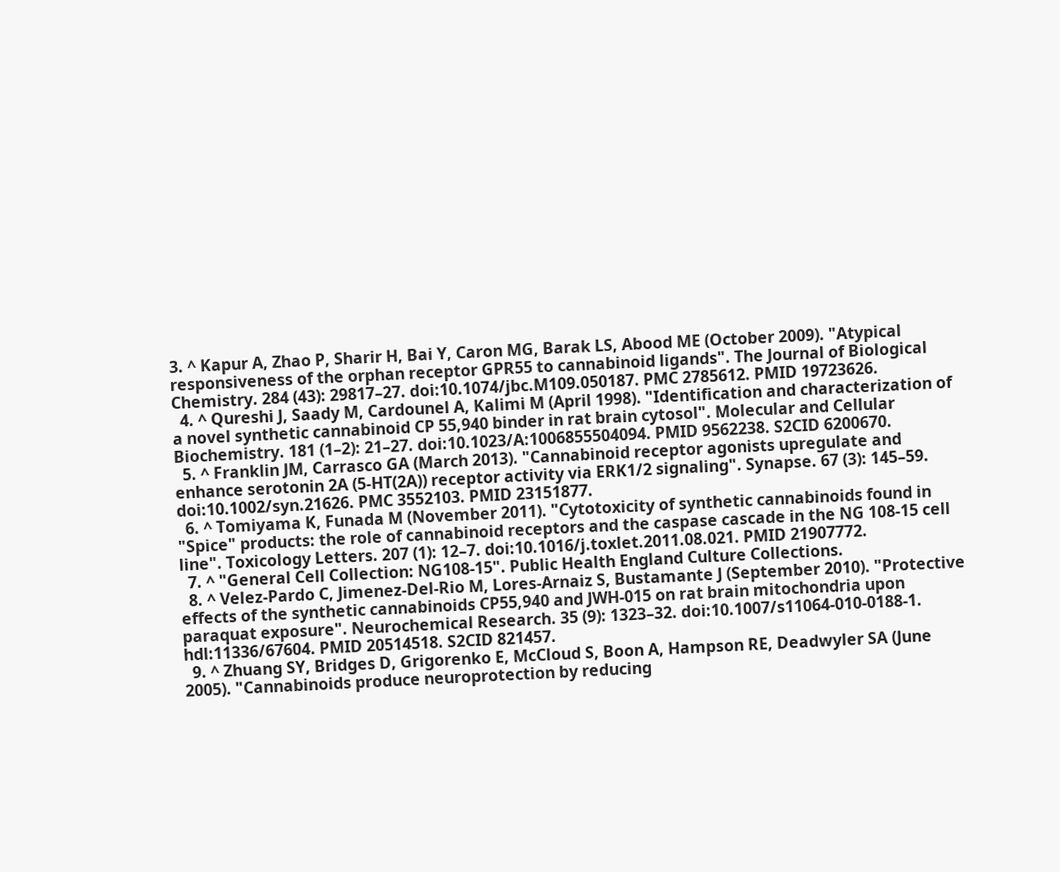3. ^ Kapur A, Zhao P, Sharir H, Bai Y, Caron MG, Barak LS, Abood ME (October 2009). "Atypical responsiveness of the orphan receptor GPR55 to cannabinoid ligands". The Journal of Biological Chemistry. 284 (43): 29817–27. doi:10.1074/jbc.M109.050187. PMC 2785612. PMID 19723626.
  4. ^ Qureshi J, Saady M, Cardounel A, Kalimi M (April 1998). "Identification and characterization of a novel synthetic cannabinoid CP 55,940 binder in rat brain cytosol". Molecular and Cellular Biochemistry. 181 (1–2): 21–27. doi:10.1023/A:1006855504094. PMID 9562238. S2CID 6200670.
  5. ^ Franklin JM, Carrasco GA (March 2013). "Cannabinoid receptor agonists upregulate and enhance serotonin 2A (5-HT(2A)) receptor activity via ERK1/2 signaling". Synapse. 67 (3): 145–59. doi:10.1002/syn.21626. PMC 3552103. PMID 23151877.
  6. ^ Tomiyama K, Funada M (November 2011). "Cytotoxicity of synthetic cannabinoids found in "Spice" products: the role of cannabinoid receptors and the caspase cascade in the NG 108-15 cell line". Toxicology Letters. 207 (1): 12–7. doi:10.1016/j.toxlet.2011.08.021. PMID 21907772.
  7. ^ "General Cell Collection: NG108-15". Public Health England Culture Collections.
  8. ^ Velez-Pardo C, Jimenez-Del-Rio M, Lores-Arnaiz S, Bustamante J (September 2010). "Protective effects of the synthetic cannabinoids CP55,940 and JWH-015 on rat brain mitochondria upon paraquat exposure". Neurochemical Research. 35 (9): 1323–32. doi:10.1007/s11064-010-0188-1. hdl:11336/67604. PMID 20514518. S2CID 821457.
  9. ^ Zhuang SY, Bridges D, Grigorenko E, McCloud S, Boon A, Hampson RE, Deadwyler SA (June 2005). "Cannabinoids produce neuroprotection by reducing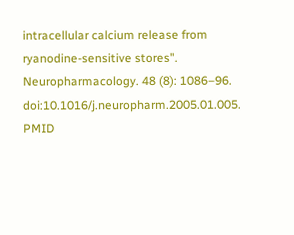intracellular calcium release from ryanodine-sensitive stores". Neuropharmacology. 48 (8): 1086–96. doi:10.1016/j.neuropharm.2005.01.005. PMID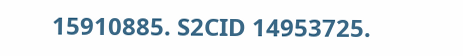15910885. S2CID 14953725.